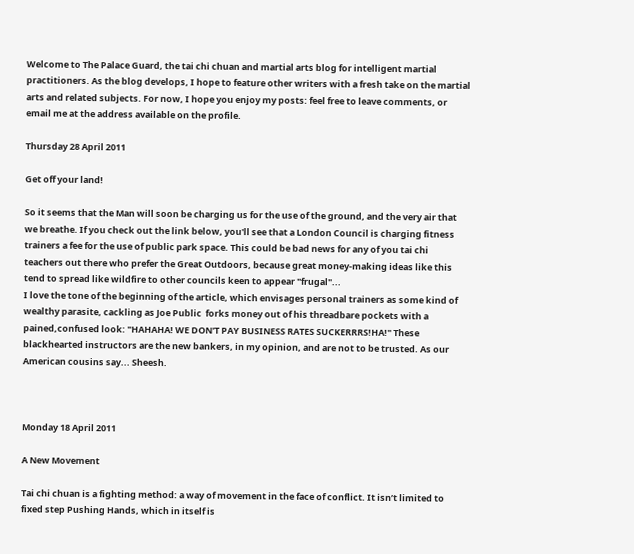Welcome to The Palace Guard, the tai chi chuan and martial arts blog for intelligent martial practitioners. As the blog develops, I hope to feature other writers with a fresh take on the martial arts and related subjects. For now, I hope you enjoy my posts: feel free to leave comments, or email me at the address available on the profile.

Thursday 28 April 2011

Get off your land!

So it seems that the Man will soon be charging us for the use of the ground, and the very air that we breathe. If you check out the link below, you'll see that a London Council is charging fitness
trainers a fee for the use of public park space. This could be bad news for any of you tai chi teachers out there who prefer the Great Outdoors, because great money-making ideas like this tend to spread like wildfire to other councils keen to appear "frugal"...
I love the tone of the beginning of the article, which envisages personal trainers as some kind of wealthy parasite, cackling as Joe Public  forks money out of his threadbare pockets with a pained,confused look: "HAHAHA! WE DON'T PAY BUSINESS RATES SUCKERRRS!HA!" These blackhearted instructors are the new bankers, in my opinion, and are not to be trusted. As our American cousins say... Sheesh.



Monday 18 April 2011

A New Movement

Tai chi chuan is a fighting method: a way of movement in the face of conflict. It isn’t limited to fixed step Pushing Hands, which in itself is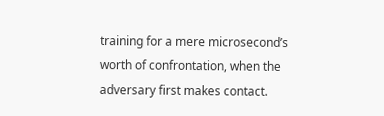training for a mere microsecond’s worth of confrontation, when the adversary first makes contact.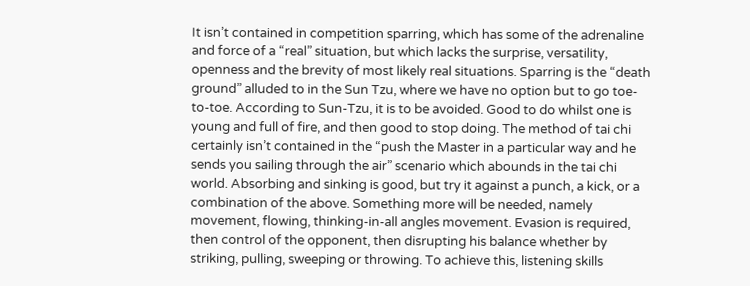It isn’t contained in competition sparring, which has some of the adrenaline and force of a “real” situation, but which lacks the surprise, versatility, openness and the brevity of most likely real situations. Sparring is the “death ground” alluded to in the Sun Tzu, where we have no option but to go toe-to-toe. According to Sun-Tzu, it is to be avoided. Good to do whilst one is young and full of fire, and then good to stop doing. The method of tai chi certainly isn’t contained in the “push the Master in a particular way and he sends you sailing through the air” scenario which abounds in the tai chi world. Absorbing and sinking is good, but try it against a punch, a kick, or a combination of the above. Something more will be needed, namely movement, flowing, thinking-in-all angles movement. Evasion is required, then control of the opponent, then disrupting his balance whether by striking, pulling, sweeping or throwing. To achieve this, listening skills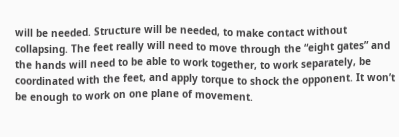will be needed. Structure will be needed, to make contact without collapsing. The feet really will need to move through the “eight gates” and the hands will need to be able to work together, to work separately, be coordinated with the feet, and apply torque to shock the opponent. It won’t be enough to work on one plane of movement.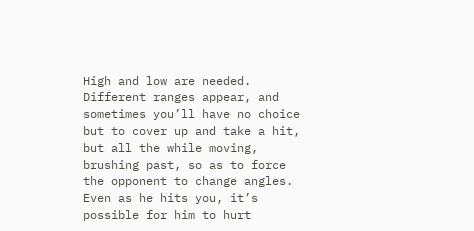High and low are needed. Different ranges appear, and sometimes you’ll have no choice but to cover up and take a hit, but all the while moving, brushing past, so as to force the opponent to change angles. Even as he hits you, it’s possible for him to hurt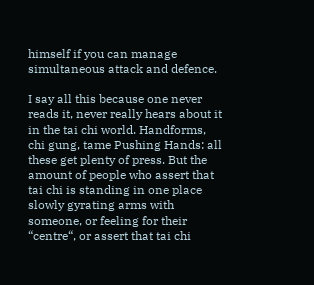himself if you can manage simultaneous attack and defence.

I say all this because one never reads it, never really hears about it in the tai chi world. Handforms, chi gung, tame Pushing Hands: all these get plenty of press. But the amount of people who assert that tai chi is standing in one place slowly gyrating arms with someone, or feeling for their “centre“, or assert that tai chi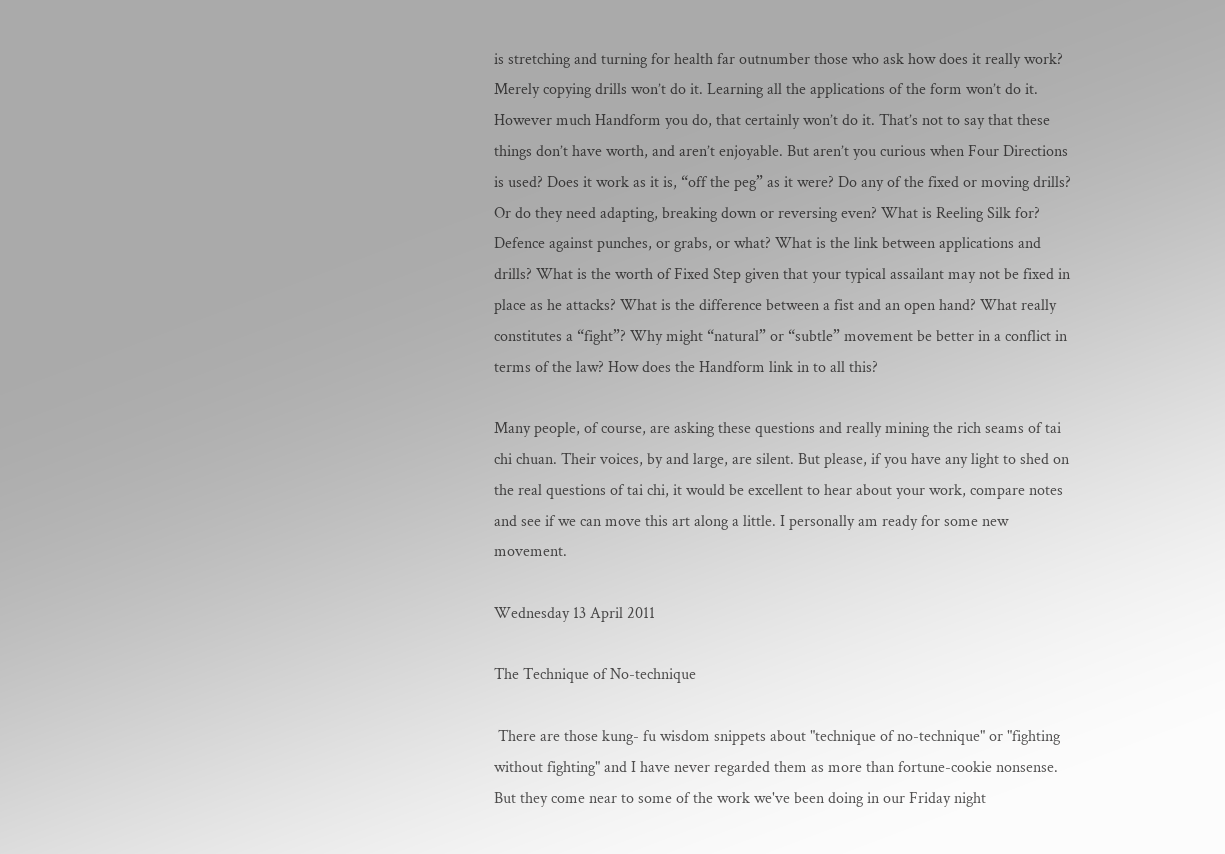is stretching and turning for health far outnumber those who ask how does it really work? Merely copying drills won’t do it. Learning all the applications of the form won’t do it. However much Handform you do, that certainly won’t do it. That’s not to say that these things don’t have worth, and aren’t enjoyable. But aren’t you curious when Four Directions is used? Does it work as it is, “off the peg” as it were? Do any of the fixed or moving drills? Or do they need adapting, breaking down or reversing even? What is Reeling Silk for? Defence against punches, or grabs, or what? What is the link between applications and drills? What is the worth of Fixed Step given that your typical assailant may not be fixed in place as he attacks? What is the difference between a fist and an open hand? What really constitutes a “fight”? Why might “natural” or “subtle” movement be better in a conflict in terms of the law? How does the Handform link in to all this?

Many people, of course, are asking these questions and really mining the rich seams of tai chi chuan. Their voices, by and large, are silent. But please, if you have any light to shed on the real questions of tai chi, it would be excellent to hear about your work, compare notes and see if we can move this art along a little. I personally am ready for some new movement.

Wednesday 13 April 2011

The Technique of No-technique

 There are those kung- fu wisdom snippets about "technique of no-technique" or "fighting without fighting" and I have never regarded them as more than fortune-cookie nonsense. But they come near to some of the work we've been doing in our Friday night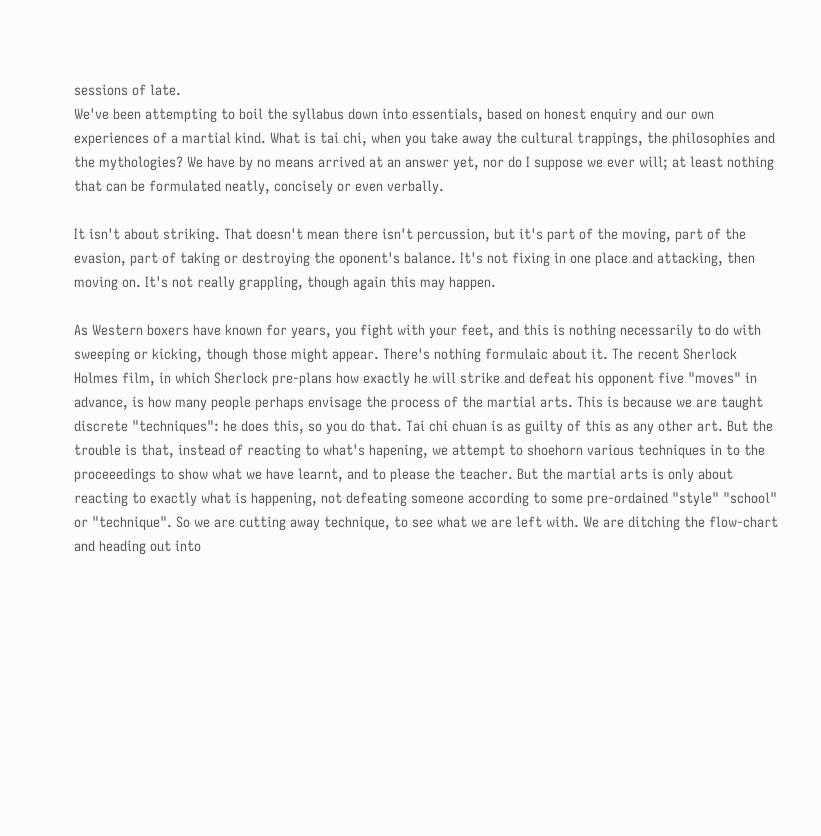sessions of late.
We've been attempting to boil the syllabus down into essentials, based on honest enquiry and our own experiences of a martial kind. What is tai chi, when you take away the cultural trappings, the philosophies and the mythologies? We have by no means arrived at an answer yet, nor do I suppose we ever will; at least nothing that can be formulated neatly, concisely or even verbally.

It isn't about striking. That doesn't mean there isn't percussion, but it's part of the moving, part of the evasion, part of taking or destroying the oponent's balance. It's not fixing in one place and attacking, then moving on. It's not really grappling, though again this may happen.

As Western boxers have known for years, you fight with your feet, and this is nothing necessarily to do with sweeping or kicking, though those might appear. There's nothing formulaic about it. The recent Sherlock Holmes film, in which Sherlock pre-plans how exactly he will strike and defeat his opponent five "moves" in advance, is how many people perhaps envisage the process of the martial arts. This is because we are taught discrete "techniques": he does this, so you do that. Tai chi chuan is as guilty of this as any other art. But the trouble is that, instead of reacting to what's hapening, we attempt to shoehorn various techniques in to the proceeedings to show what we have learnt, and to please the teacher. But the martial arts is only about reacting to exactly what is happening, not defeating someone according to some pre-ordained "style" "school" or "technique". So we are cutting away technique, to see what we are left with. We are ditching the flow-chart and heading out into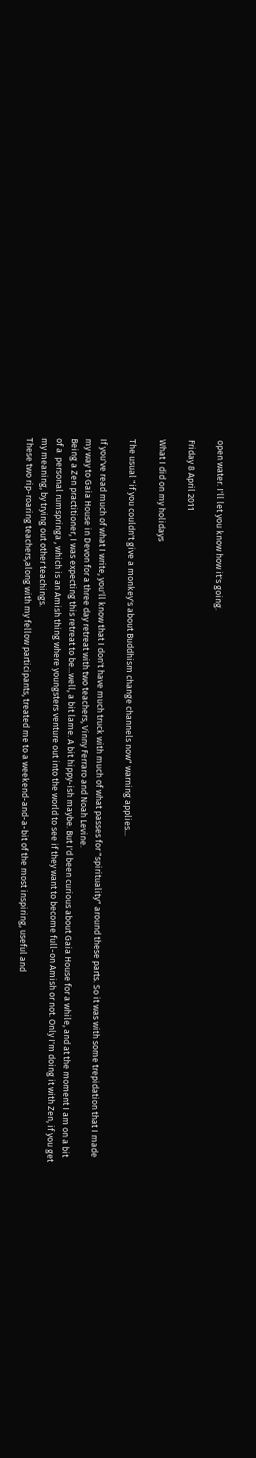open water. I'll let you know how it's going.

Friday 8 April 2011

What I did on my holidays

The usual "if you couldn't give a monkey's about Buddhism change channels now" warning applies...

If you've read much of what I write, you'll know that I don't have much truck with much of what passes for "spirituality" around these parts. So it was with some trepidation that I made my way to Gaia House in Devon for a three day retreat with two teachers, Vinny Ferraro and Noah Levine.
Being a Zen practitioner, I was expecting this retreat to be...well, a bit lame. A bit hippy-ish maybe. But I'd been curious about Gaia House for a while, and at the moment I am on a bit of a  personal rumspringa , which is an Amish thing where youngsters venture out into the world to see if they want to become full-on Amish or not. Only I'm doing it with Zen, if you get my meaning, by trying out other teachings.
These two rip-roaring teachers,along with my fellow participants, treated me to a weekend-and-a-bit of the most inspiring, useful and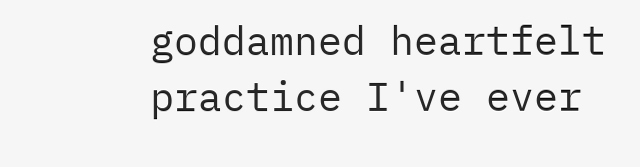goddamned heartfelt practice I've ever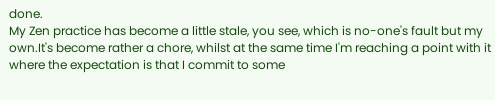done.
My Zen practice has become a little stale, you see, which is no-one's fault but my own.It's become rather a chore, whilst at the same time I'm reaching a point with it where the expectation is that I commit to some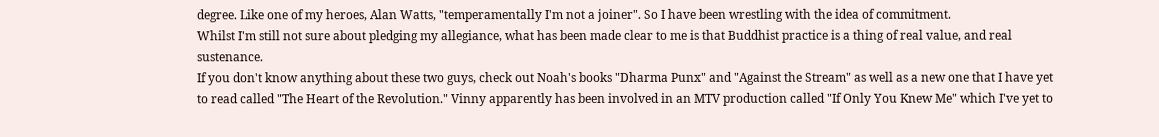degree. Like one of my heroes, Alan Watts, "temperamentally I'm not a joiner". So I have been wrestling with the idea of commitment.
Whilst I'm still not sure about pledging my allegiance, what has been made clear to me is that Buddhist practice is a thing of real value, and real sustenance.
If you don't know anything about these two guys, check out Noah's books "Dharma Punx" and "Against the Stream" as well as a new one that I have yet to read called "The Heart of the Revolution." Vinny apparently has been involved in an MTV production called "If Only You Knew Me" which I've yet to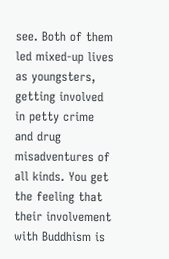see. Both of them led mixed-up lives as youngsters, getting involved in petty crime and drug misadventures of all kinds. You get the feeling that their involvement with Buddhism is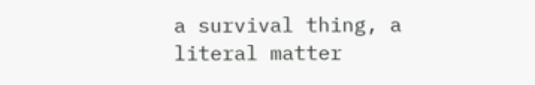a survival thing, a literal matter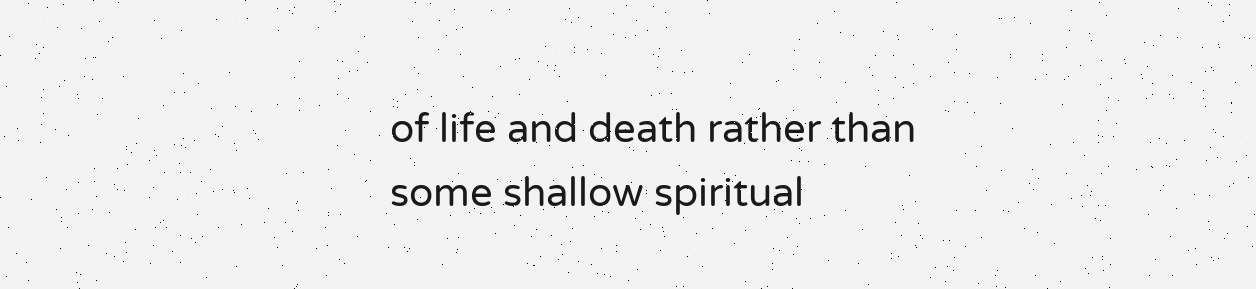of life and death rather than some shallow spiritual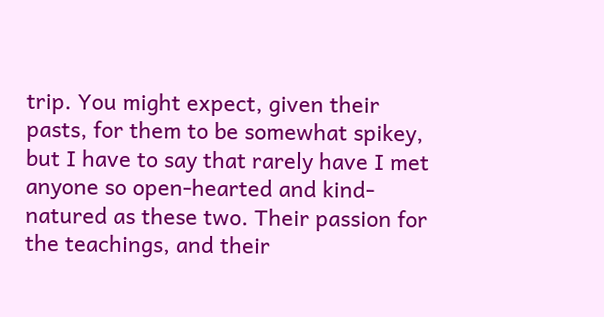trip. You might expect, given their pasts, for them to be somewhat spikey, but I have to say that rarely have I met anyone so open-hearted and kind-natured as these two. Their passion for the teachings, and their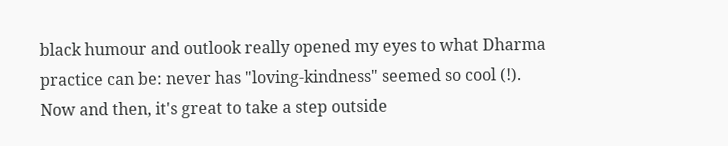black humour and outlook really opened my eyes to what Dharma practice can be: never has "loving-kindness" seemed so cool (!).
Now and then, it's great to take a step outside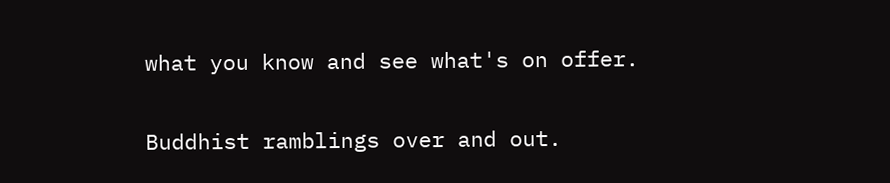what you know and see what's on offer.

Buddhist ramblings over and out.